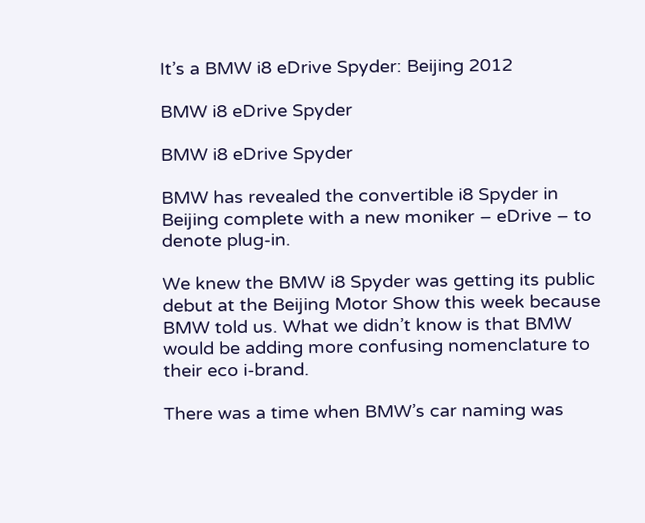It’s a BMW i8 eDrive Spyder: Beijing 2012

BMW i8 eDrive Spyder

BMW i8 eDrive Spyder

BMW has revealed the convertible i8 Spyder in Beijing complete with a new moniker – eDrive – to denote plug-in.

We knew the BMW i8 Spyder was getting its public debut at the Beijing Motor Show this week because BMW told us. What we didn’t know is that BMW would be adding more confusing nomenclature to their eco i-brand.

There was a time when BMW’s car naming was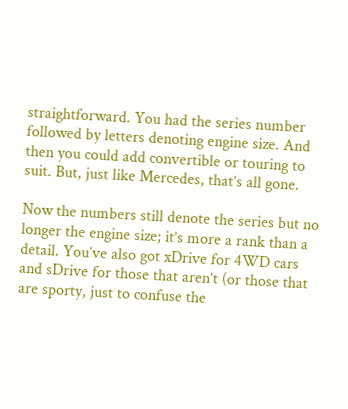straightforward. You had the series number followed by letters denoting engine size. And then you could add convertible or touring to suit. But, just like Mercedes, that’s all gone.

Now the numbers still denote the series but no longer the engine size; it’s more a rank than a detail. You’ve also got xDrive for 4WD cars and sDrive for those that aren’t (or those that are sporty, just to confuse the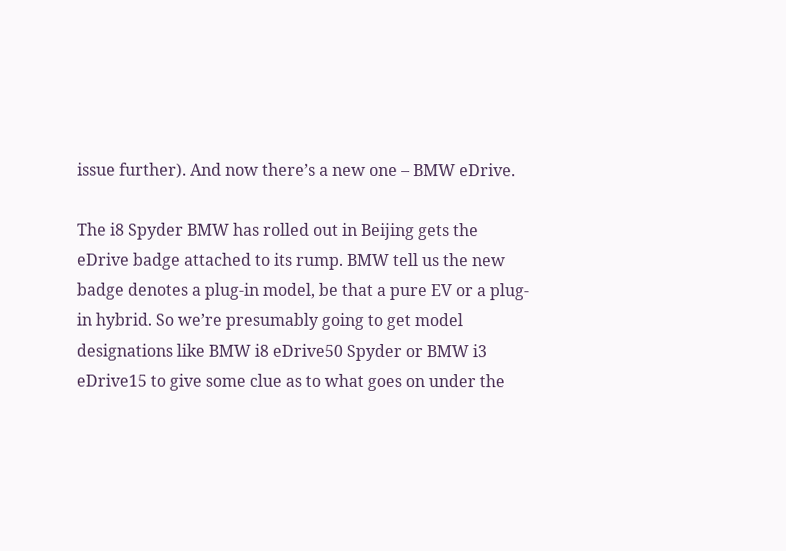issue further). And now there’s a new one – BMW eDrive.

The i8 Spyder BMW has rolled out in Beijing gets the eDrive badge attached to its rump. BMW tell us the new badge denotes a plug-in model, be that a pure EV or a plug-in hybrid. So we’re presumably going to get model designations like BMW i8 eDrive50 Spyder or BMW i3 eDrive15 to give some clue as to what goes on under the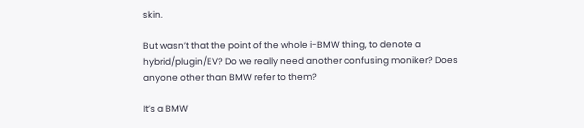skin.

But wasn’t that the point of the whole i-BMW thing, to denote a hybrid/plugin/EV? Do we really need another confusing moniker? Does anyone other than BMW refer to them?

It’s a BMW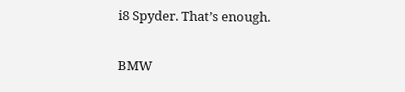i8 Spyder. That’s enough.

BMW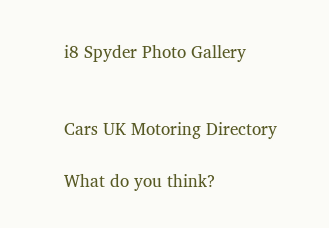i8 Spyder Photo Gallery


Cars UK Motoring Directory

What do you think?